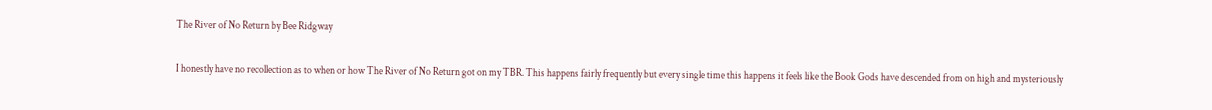The River of No Return by Bee Ridgway

I honestly have no recollection as to when or how The River of No Return got on my TBR. This happens fairly frequently but every single time this happens it feels like the Book Gods have descended from on high and mysteriously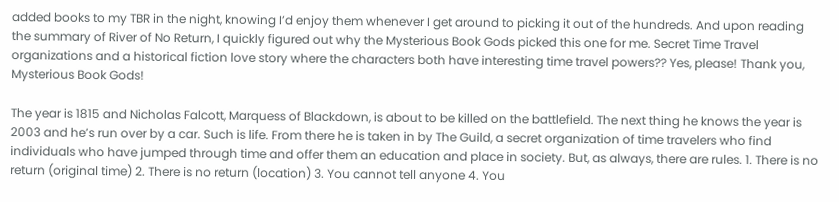added books to my TBR in the night, knowing I’d enjoy them whenever I get around to picking it out of the hundreds. And upon reading the summary of River of No Return, I quickly figured out why the Mysterious Book Gods picked this one for me. Secret Time Travel organizations and a historical fiction love story where the characters both have interesting time travel powers?? Yes, please! Thank you, Mysterious Book Gods!

The year is 1815 and Nicholas Falcott, Marquess of Blackdown, is about to be killed on the battlefield. The next thing he knows the year is 2003 and he’s run over by a car. Such is life. From there he is taken in by The Guild, a secret organization of time travelers who find individuals who have jumped through time and offer them an education and place in society. But, as always, there are rules. 1. There is no return (original time) 2. There is no return (location) 3. You cannot tell anyone 4. You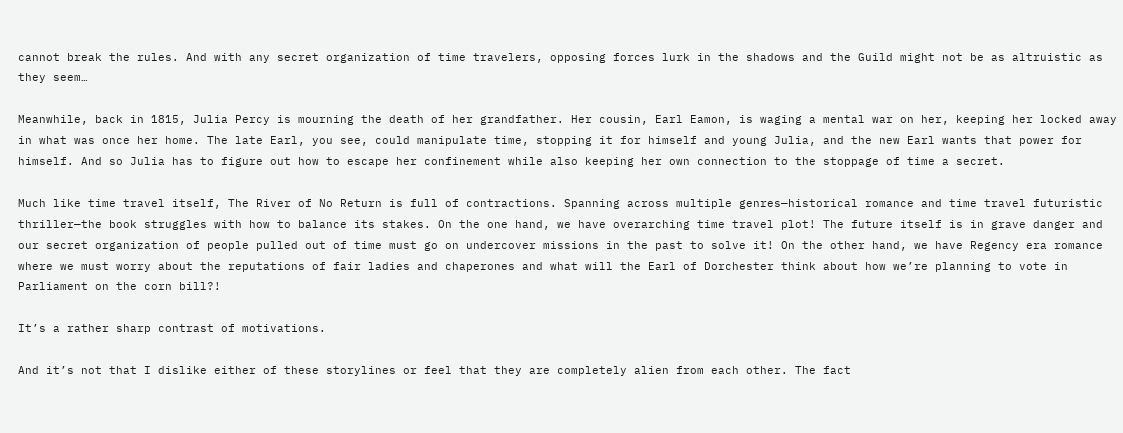cannot break the rules. And with any secret organization of time travelers, opposing forces lurk in the shadows and the Guild might not be as altruistic as they seem…

Meanwhile, back in 1815, Julia Percy is mourning the death of her grandfather. Her cousin, Earl Eamon, is waging a mental war on her, keeping her locked away in what was once her home. The late Earl, you see, could manipulate time, stopping it for himself and young Julia, and the new Earl wants that power for himself. And so Julia has to figure out how to escape her confinement while also keeping her own connection to the stoppage of time a secret.

Much like time travel itself, The River of No Return is full of contractions. Spanning across multiple genres—historical romance and time travel futuristic thriller—the book struggles with how to balance its stakes. On the one hand, we have overarching time travel plot! The future itself is in grave danger and our secret organization of people pulled out of time must go on undercover missions in the past to solve it! On the other hand, we have Regency era romance where we must worry about the reputations of fair ladies and chaperones and what will the Earl of Dorchester think about how we’re planning to vote in Parliament on the corn bill?!

It’s a rather sharp contrast of motivations.

And it’s not that I dislike either of these storylines or feel that they are completely alien from each other. The fact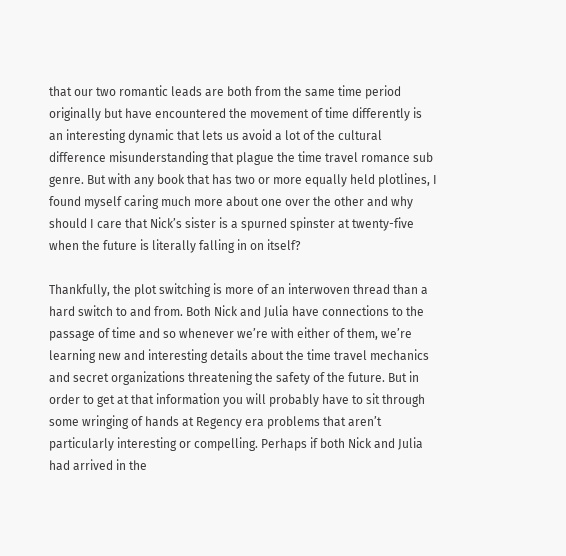that our two romantic leads are both from the same time period originally but have encountered the movement of time differently is an interesting dynamic that lets us avoid a lot of the cultural difference misunderstanding that plague the time travel romance sub genre. But with any book that has two or more equally held plotlines, I found myself caring much more about one over the other and why should I care that Nick’s sister is a spurned spinster at twenty-five when the future is literally falling in on itself?

Thankfully, the plot switching is more of an interwoven thread than a hard switch to and from. Both Nick and Julia have connections to the passage of time and so whenever we’re with either of them, we’re learning new and interesting details about the time travel mechanics and secret organizations threatening the safety of the future. But in order to get at that information you will probably have to sit through some wringing of hands at Regency era problems that aren’t particularly interesting or compelling. Perhaps if both Nick and Julia had arrived in the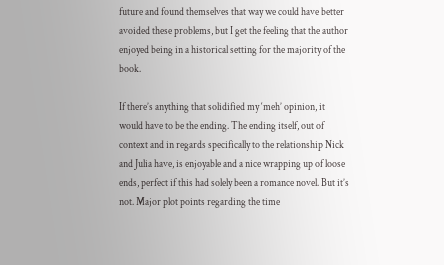future and found themselves that way we could have better avoided these problems, but I get the feeling that the author enjoyed being in a historical setting for the majority of the book.

If there’s anything that solidified my ‘meh’ opinion, it would have to be the ending. The ending itself, out of context and in regards specifically to the relationship Nick and Julia have, is enjoyable and a nice wrapping up of loose ends, perfect if this had solely been a romance novel. But it’s not. Major plot points regarding the time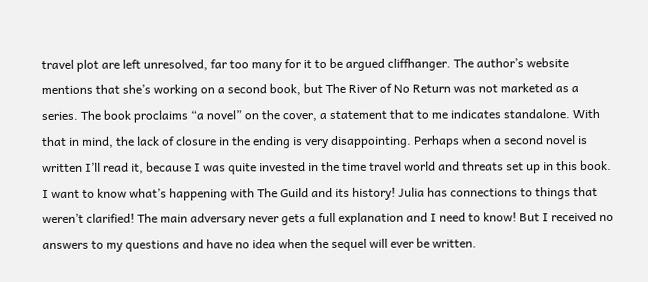travel plot are left unresolved, far too many for it to be argued cliffhanger. The author’s website mentions that she’s working on a second book, but The River of No Return was not marketed as a series. The book proclaims “a novel” on the cover, a statement that to me indicates standalone. With that in mind, the lack of closure in the ending is very disappointing. Perhaps when a second novel is written I’ll read it, because I was quite invested in the time travel world and threats set up in this book. I want to know what’s happening with The Guild and its history! Julia has connections to things that weren’t clarified! The main adversary never gets a full explanation and I need to know! But I received no answers to my questions and have no idea when the sequel will ever be written.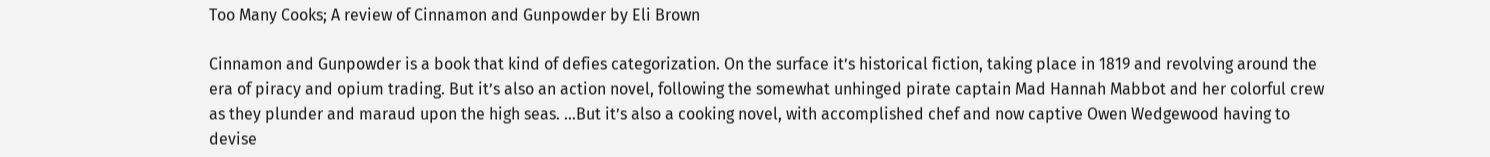Too Many Cooks; A review of Cinnamon and Gunpowder by Eli Brown

Cinnamon and Gunpowder is a book that kind of defies categorization. On the surface it’s historical fiction, taking place in 1819 and revolving around the era of piracy and opium trading. But it’s also an action novel, following the somewhat unhinged pirate captain Mad Hannah Mabbot and her colorful crew as they plunder and maraud upon the high seas. …But it’s also a cooking novel, with accomplished chef and now captive Owen Wedgewood having to devise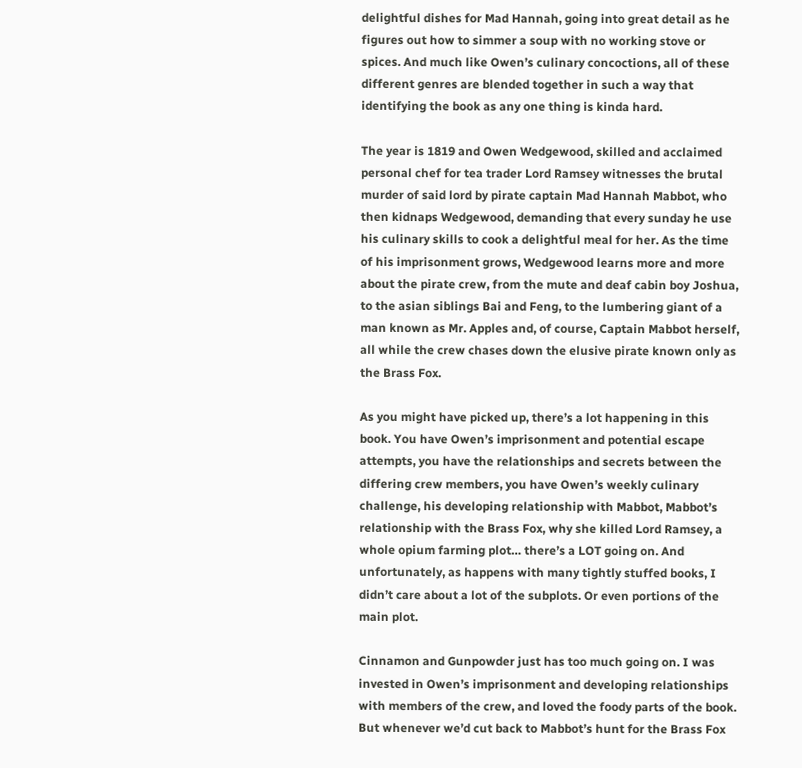delightful dishes for Mad Hannah, going into great detail as he figures out how to simmer a soup with no working stove or spices. And much like Owen’s culinary concoctions, all of these different genres are blended together in such a way that identifying the book as any one thing is kinda hard.

The year is 1819 and Owen Wedgewood, skilled and acclaimed personal chef for tea trader Lord Ramsey witnesses the brutal murder of said lord by pirate captain Mad Hannah Mabbot, who then kidnaps Wedgewood, demanding that every sunday he use his culinary skills to cook a delightful meal for her. As the time of his imprisonment grows, Wedgewood learns more and more about the pirate crew, from the mute and deaf cabin boy Joshua, to the asian siblings Bai and Feng, to the lumbering giant of a man known as Mr. Apples and, of course, Captain Mabbot herself, all while the crew chases down the elusive pirate known only as the Brass Fox.

As you might have picked up, there’s a lot happening in this book. You have Owen’s imprisonment and potential escape attempts, you have the relationships and secrets between the differing crew members, you have Owen’s weekly culinary challenge, his developing relationship with Mabbot, Mabbot’s relationship with the Brass Fox, why she killed Lord Ramsey, a whole opium farming plot… there’s a LOT going on. And unfortunately, as happens with many tightly stuffed books, I didn’t care about a lot of the subplots. Or even portions of the main plot.

Cinnamon and Gunpowder just has too much going on. I was invested in Owen’s imprisonment and developing relationships with members of the crew, and loved the foody parts of the book. But whenever we’d cut back to Mabbot’s hunt for the Brass Fox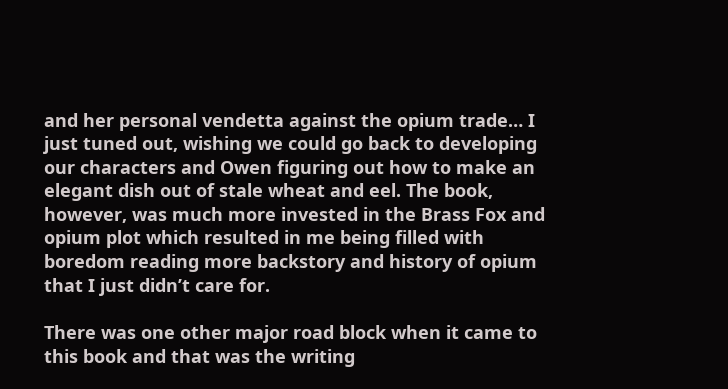and her personal vendetta against the opium trade… I just tuned out, wishing we could go back to developing our characters and Owen figuring out how to make an elegant dish out of stale wheat and eel. The book, however, was much more invested in the Brass Fox and opium plot which resulted in me being filled with boredom reading more backstory and history of opium that I just didn’t care for.

There was one other major road block when it came to this book and that was the writing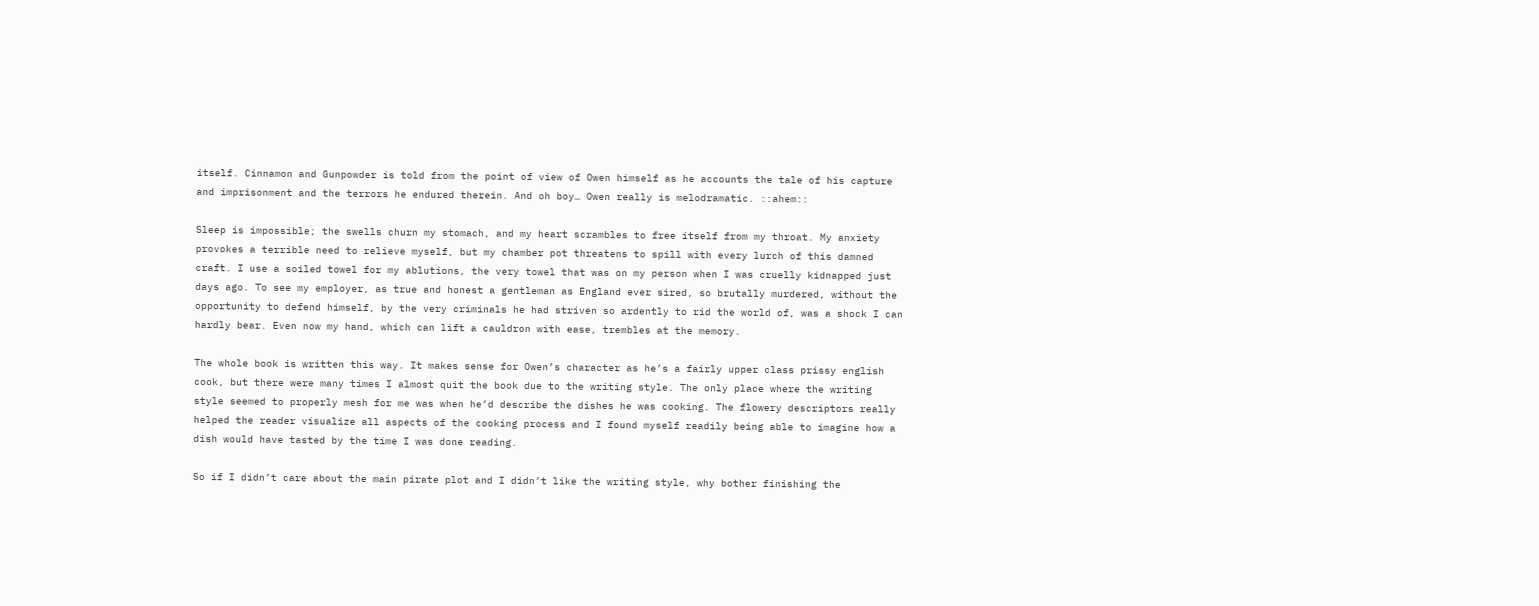itself. Cinnamon and Gunpowder is told from the point of view of Owen himself as he accounts the tale of his capture and imprisonment and the terrors he endured therein. And oh boy… Owen really is melodramatic. ::ahem::

Sleep is impossible; the swells churn my stomach, and my heart scrambles to free itself from my throat. My anxiety provokes a terrible need to relieve myself, but my chamber pot threatens to spill with every lurch of this damned craft. I use a soiled towel for my ablutions, the very towel that was on my person when I was cruelly kidnapped just days ago. To see my employer, as true and honest a gentleman as England ever sired, so brutally murdered, without the opportunity to defend himself, by the very criminals he had striven so ardently to rid the world of, was a shock I can hardly bear. Even now my hand, which can lift a cauldron with ease, trembles at the memory.

The whole book is written this way. It makes sense for Owen’s character as he’s a fairly upper class prissy english cook, but there were many times I almost quit the book due to the writing style. The only place where the writing style seemed to properly mesh for me was when he’d describe the dishes he was cooking. The flowery descriptors really helped the reader visualize all aspects of the cooking process and I found myself readily being able to imagine how a dish would have tasted by the time I was done reading.

So if I didn’t care about the main pirate plot and I didn’t like the writing style, why bother finishing the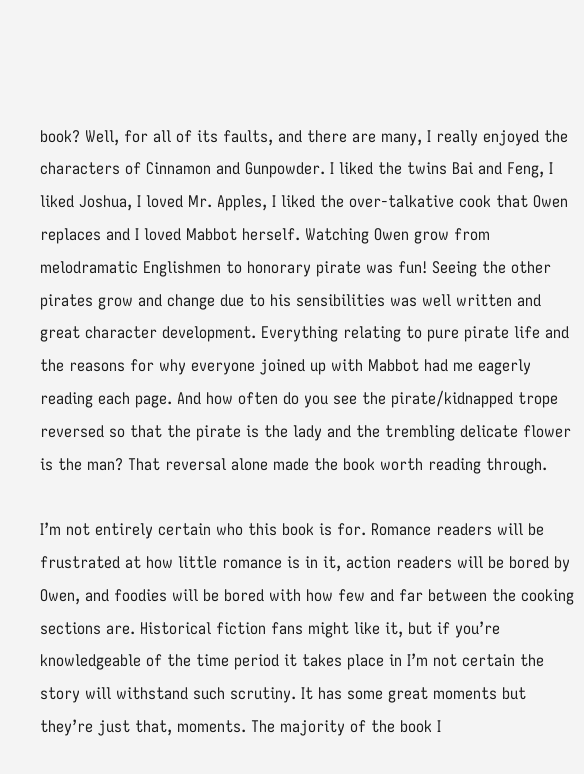book? Well, for all of its faults, and there are many, I really enjoyed the characters of Cinnamon and Gunpowder. I liked the twins Bai and Feng, I liked Joshua, I loved Mr. Apples, I liked the over-talkative cook that Owen replaces and I loved Mabbot herself. Watching Owen grow from melodramatic Englishmen to honorary pirate was fun! Seeing the other pirates grow and change due to his sensibilities was well written and great character development. Everything relating to pure pirate life and the reasons for why everyone joined up with Mabbot had me eagerly reading each page. And how often do you see the pirate/kidnapped trope reversed so that the pirate is the lady and the trembling delicate flower is the man? That reversal alone made the book worth reading through.

I’m not entirely certain who this book is for. Romance readers will be frustrated at how little romance is in it, action readers will be bored by Owen, and foodies will be bored with how few and far between the cooking sections are. Historical fiction fans might like it, but if you’re knowledgeable of the time period it takes place in I’m not certain the story will withstand such scrutiny. It has some great moments but they’re just that, moments. The majority of the book I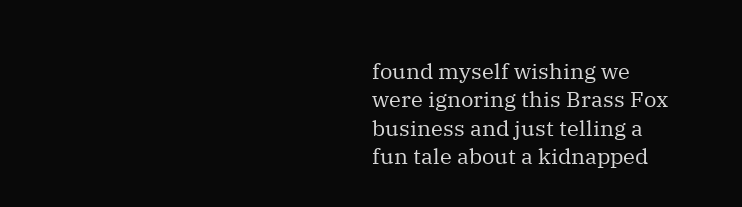found myself wishing we were ignoring this Brass Fox business and just telling a fun tale about a kidnapped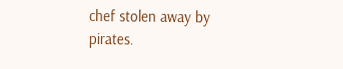chef stolen away by pirates.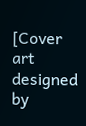[Cover art designed by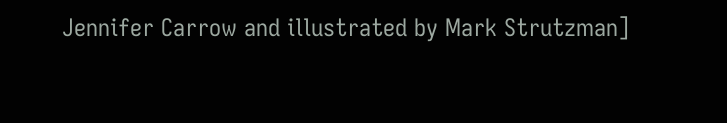Jennifer Carrow and illustrated by Mark Strutzman]